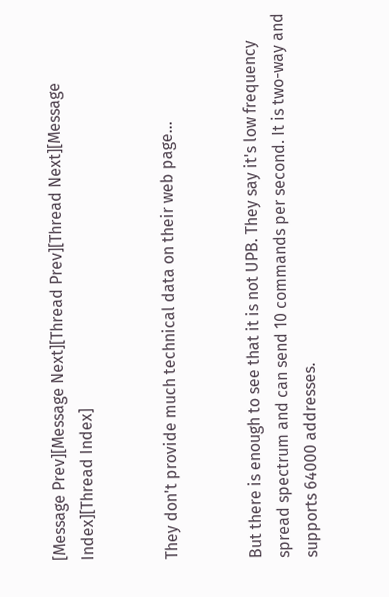[Message Prev][Message Next][Thread Prev][Thread Next][Message Index][Thread Index]


They don't provide much technical data on their web page...


But there is enough to see that it is not UPB. They say it's low frequency
spread spectrum and can send 10 commands per second. It is two-way and
supports 64000 addresses.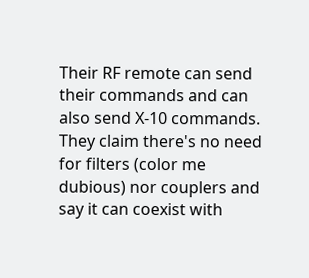Their RF remote can send their commands and can
also send X-10 commands. They claim there's no need for filters (color me
dubious) nor couplers and say it can coexist with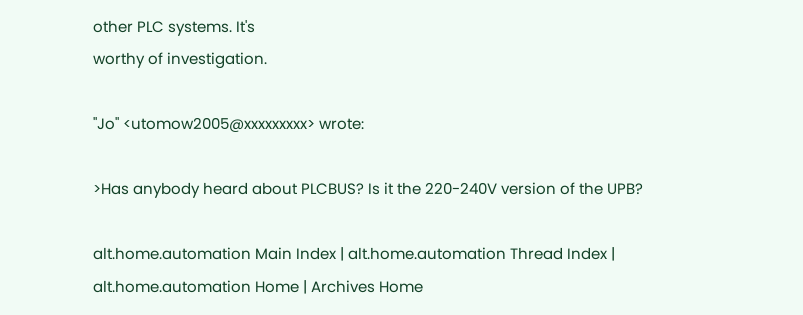other PLC systems. It's
worthy of investigation.

"Jo" <utomow2005@xxxxxxxxx> wrote:

>Has anybody heard about PLCBUS? Is it the 220-240V version of the UPB?

alt.home.automation Main Index | alt.home.automation Thread Index | alt.home.automation Home | Archives Home